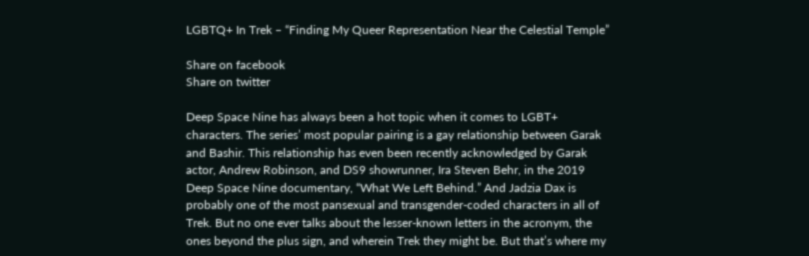LGBTQ+ In Trek – “Finding My Queer Representation Near the Celestial Temple”

Share on facebook
Share on twitter

Deep Space Nine has always been a hot topic when it comes to LGBT+ characters. The series’ most popular pairing is a gay relationship between Garak and Bashir. This relationship has even been recently acknowledged by Garak actor, Andrew Robinson, and DS9 showrunner, Ira Steven Behr, in the 2019 Deep Space Nine documentary, “What We Left Behind.” And Jadzia Dax is probably one of the most pansexual and transgender-coded characters in all of Trek. But no one ever talks about the lesser-known letters in the acronym, the ones beyond the plus sign, and wherein Trek they might be. But that’s where my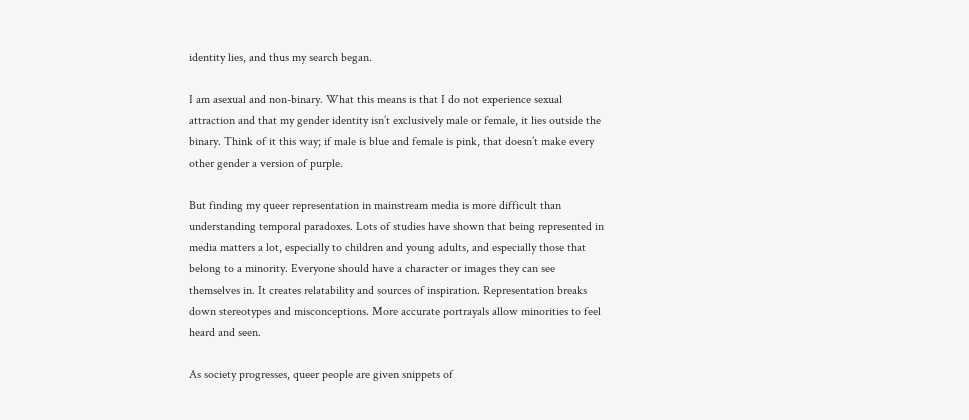identity lies, and thus my search began.

I am asexual and non-binary. What this means is that I do not experience sexual attraction and that my gender identity isn’t exclusively male or female, it lies outside the binary. Think of it this way; if male is blue and female is pink, that doesn’t make every other gender a version of purple.

But finding my queer representation in mainstream media is more difficult than understanding temporal paradoxes. Lots of studies have shown that being represented in media matters a lot, especially to children and young adults, and especially those that belong to a minority. Everyone should have a character or images they can see themselves in. It creates relatability and sources of inspiration. Representation breaks down stereotypes and misconceptions. More accurate portrayals allow minorities to feel heard and seen.

As society progresses, queer people are given snippets of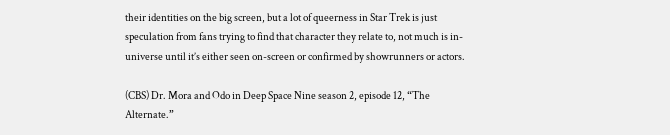their identities on the big screen, but a lot of queerness in Star Trek is just speculation from fans trying to find that character they relate to, not much is in-universe until it’s either seen on-screen or confirmed by showrunners or actors.

(CBS) Dr. Mora and Odo in Deep Space Nine season 2, episode 12, “The Alternate.”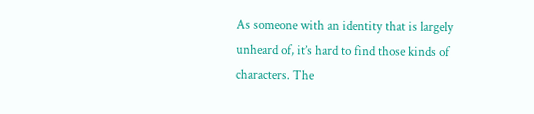As someone with an identity that is largely unheard of, it’s hard to find those kinds of characters. The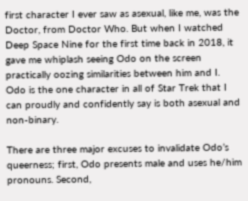first character I ever saw as asexual, like me, was the Doctor, from Doctor Who. But when I watched Deep Space Nine for the first time back in 2018, it gave me whiplash seeing Odo on the screen practically oozing similarities between him and I. Odo is the one character in all of Star Trek that I can proudly and confidently say is both asexual and non-binary.

There are three major excuses to invalidate Odo’s queerness; first, Odo presents male and uses he/him pronouns. Second,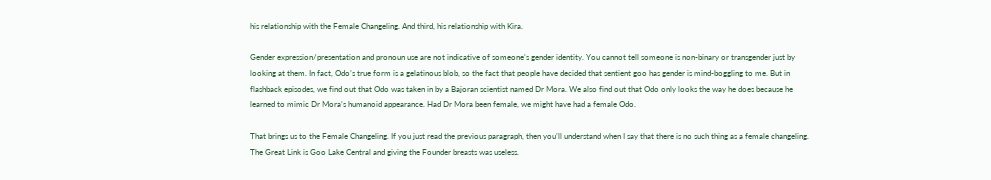his relationship with the Female Changeling. And third, his relationship with Kira.

Gender expression/presentation and pronoun use are not indicative of someone’s gender identity. You cannot tell someone is non-binary or transgender just by looking at them. In fact, Odo’s true form is a gelatinous blob, so the fact that people have decided that sentient goo has gender is mind-boggling to me. But in flashback episodes, we find out that Odo was taken in by a Bajoran scientist named Dr Mora. We also find out that Odo only looks the way he does because he learned to mimic Dr Mora’s humanoid appearance. Had Dr Mora been female, we might have had a female Odo.

That brings us to the Female Changeling. If you just read the previous paragraph, then you’ll understand when I say that there is no such thing as a female changeling. The Great Link is Goo Lake Central and giving the Founder breasts was useless.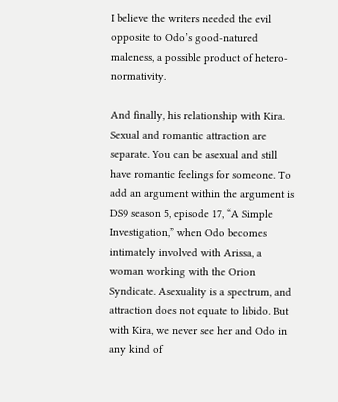I believe the writers needed the evil opposite to Odo’s good-natured maleness, a possible product of hetero-normativity.

And finally, his relationship with Kira. Sexual and romantic attraction are separate. You can be asexual and still have romantic feelings for someone. To add an argument within the argument is DS9 season 5, episode 17, “A Simple Investigation,” when Odo becomes intimately involved with Arissa, a woman working with the Orion Syndicate. Asexuality is a spectrum, and attraction does not equate to libido. But with Kira, we never see her and Odo in any kind of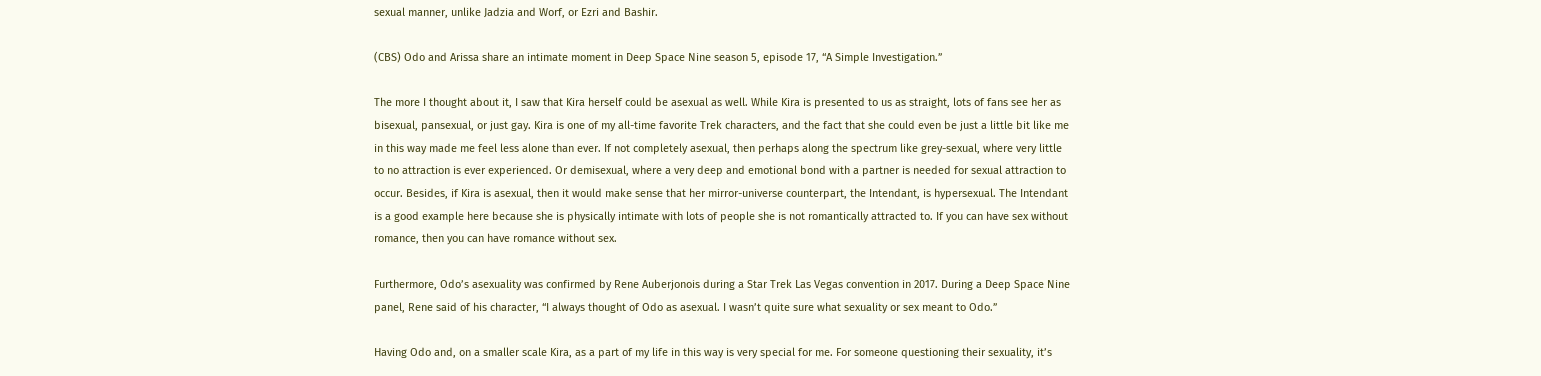sexual manner, unlike Jadzia and Worf, or Ezri and Bashir.

(CBS) Odo and Arissa share an intimate moment in Deep Space Nine season 5, episode 17, “A Simple Investigation.”

The more I thought about it, I saw that Kira herself could be asexual as well. While Kira is presented to us as straight, lots of fans see her as bisexual, pansexual, or just gay. Kira is one of my all-time favorite Trek characters, and the fact that she could even be just a little bit like me in this way made me feel less alone than ever. If not completely asexual, then perhaps along the spectrum like grey-sexual, where very little to no attraction is ever experienced. Or demisexual, where a very deep and emotional bond with a partner is needed for sexual attraction to occur. Besides, if Kira is asexual, then it would make sense that her mirror-universe counterpart, the Intendant, is hypersexual. The Intendant is a good example here because she is physically intimate with lots of people she is not romantically attracted to. If you can have sex without romance, then you can have romance without sex.

Furthermore, Odo’s asexuality was confirmed by Rene Auberjonois during a Star Trek Las Vegas convention in 2017. During a Deep Space Nine panel, Rene said of his character, “I always thought of Odo as asexual. I wasn’t quite sure what sexuality or sex meant to Odo.”

Having Odo and, on a smaller scale Kira, as a part of my life in this way is very special for me. For someone questioning their sexuality, it’s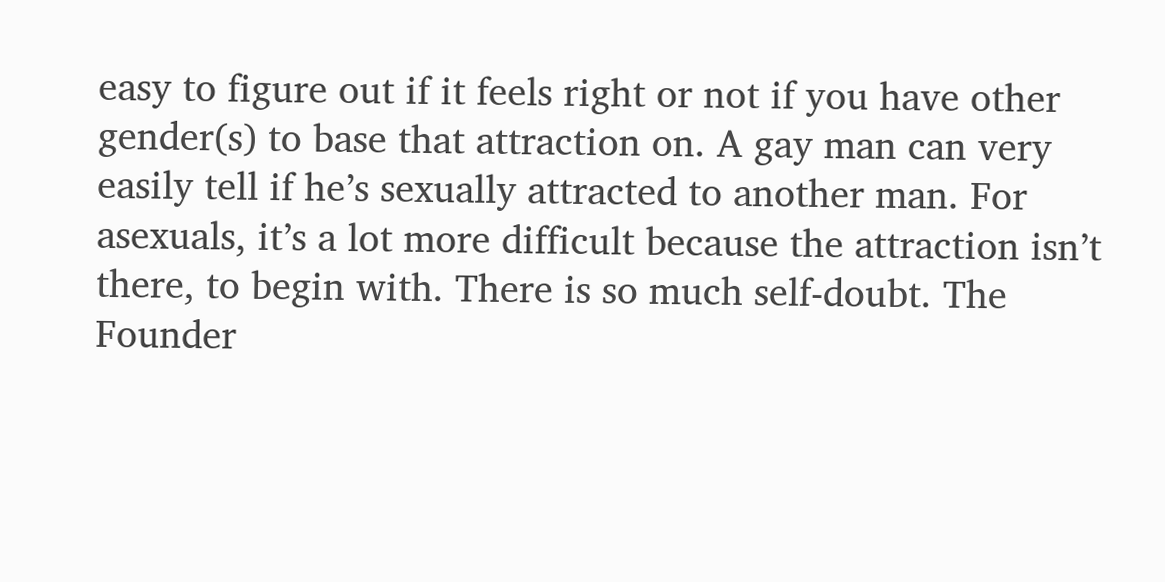easy to figure out if it feels right or not if you have other gender(s) to base that attraction on. A gay man can very easily tell if he’s sexually attracted to another man. For asexuals, it’s a lot more difficult because the attraction isn’t there, to begin with. There is so much self-doubt. The Founder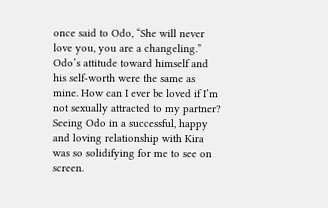once said to Odo, “She will never love you, you are a changeling.” Odo’s attitude toward himself and his self-worth were the same as mine. How can I ever be loved if I’m not sexually attracted to my partner? Seeing Odo in a successful, happy and loving relationship with Kira was so solidifying for me to see on screen.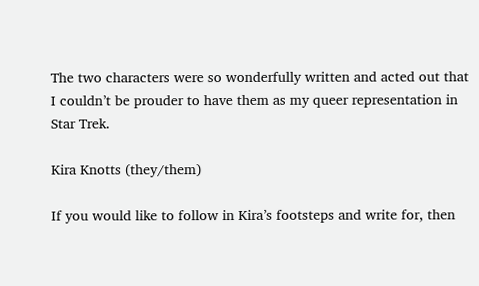The two characters were so wonderfully written and acted out that I couldn’t be prouder to have them as my queer representation in Star Trek.

Kira Knotts (they/them)

If you would like to follow in Kira’s footsteps and write for, then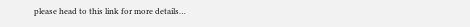please head to this link for more details…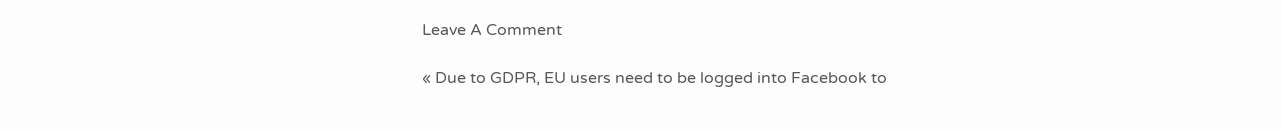Leave A Comment

« Due to GDPR, EU users need to be logged into Facebook to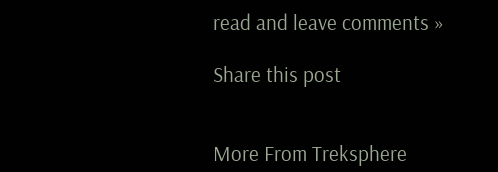read and leave comments »

Share this post


More From Treksphere